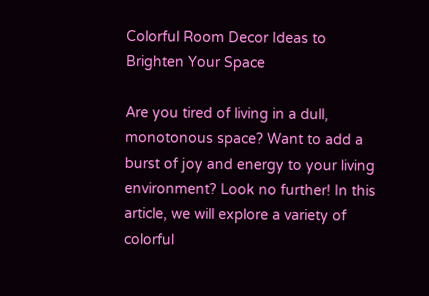Colorful Room Decor Ideas to Brighten Your Space

Are you tired of living in a dull, monotonous space? Want to add a burst of joy and energy to your living environment? Look no further! In this article, we will explore a variety of colorful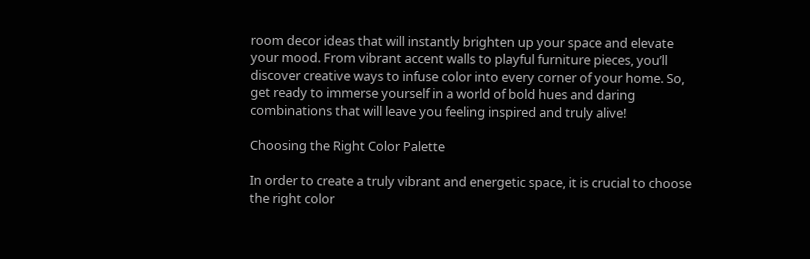room decor ideas that will instantly brighten up your space and elevate your mood. From vibrant accent walls to playful furniture pieces, you’ll discover creative ways to infuse color into every corner of your home. So, get ready to immerse yourself in a world of bold hues and daring combinations that will leave you feeling inspired and truly alive!

Choosing the Right Color Palette

In order to create a truly vibrant and energetic space, it is crucial to choose the right color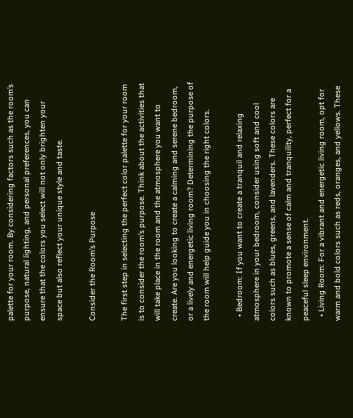palette for your room. By considering factors such as the room’s purpose, natural lighting, and personal preferences, you can ensure that the colors you select will not only brighten your space but also reflect your unique style and taste.

Consider the Room’s Purpose

The first step in selecting the perfect color palette for your room is to consider the room’s purpose. Think about the activities that will take place in the room and the atmosphere you want to create. Are you looking to create a calming and serene bedroom, or a lively and energetic living room? Determining the purpose of the room will help guide you in choosing the right colors.

  • Bedroom: If you want to create a tranquil and relaxing atmosphere in your bedroom, consider using soft and cool colors such as blues, greens, and lavenders. These colors are known to promote a sense of calm and tranquility, perfect for a peaceful sleep environment.
  • Living Room: For a vibrant and energetic living room, opt for warm and bold colors such as reds, oranges, and yellows. These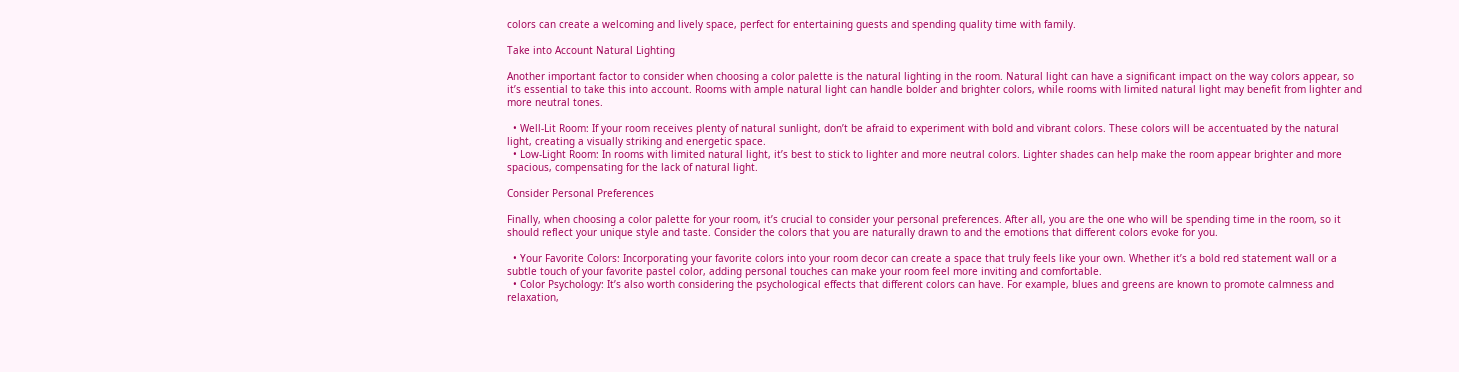colors can create a welcoming and lively space, perfect for entertaining guests and spending quality time with family.

Take into Account Natural Lighting

Another important factor to consider when choosing a color palette is the natural lighting in the room. Natural light can have a significant impact on the way colors appear, so it’s essential to take this into account. Rooms with ample natural light can handle bolder and brighter colors, while rooms with limited natural light may benefit from lighter and more neutral tones.

  • Well-Lit Room: If your room receives plenty of natural sunlight, don’t be afraid to experiment with bold and vibrant colors. These colors will be accentuated by the natural light, creating a visually striking and energetic space.
  • Low-Light Room: In rooms with limited natural light, it’s best to stick to lighter and more neutral colors. Lighter shades can help make the room appear brighter and more spacious, compensating for the lack of natural light.

Consider Personal Preferences

Finally, when choosing a color palette for your room, it’s crucial to consider your personal preferences. After all, you are the one who will be spending time in the room, so it should reflect your unique style and taste. Consider the colors that you are naturally drawn to and the emotions that different colors evoke for you.

  • Your Favorite Colors: Incorporating your favorite colors into your room decor can create a space that truly feels like your own. Whether it’s a bold red statement wall or a subtle touch of your favorite pastel color, adding personal touches can make your room feel more inviting and comfortable.
  • Color Psychology: It’s also worth considering the psychological effects that different colors can have. For example, blues and greens are known to promote calmness and relaxation,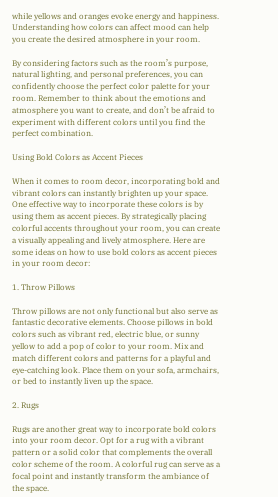while yellows and oranges evoke energy and happiness. Understanding how colors can affect mood can help you create the desired atmosphere in your room.

By considering factors such as the room’s purpose, natural lighting, and personal preferences, you can confidently choose the perfect color palette for your room. Remember to think about the emotions and atmosphere you want to create, and don’t be afraid to experiment with different colors until you find the perfect combination.

Using Bold Colors as Accent Pieces

When it comes to room decor, incorporating bold and vibrant colors can instantly brighten up your space. One effective way to incorporate these colors is by using them as accent pieces. By strategically placing colorful accents throughout your room, you can create a visually appealing and lively atmosphere. Here are some ideas on how to use bold colors as accent pieces in your room decor:

1. Throw Pillows

Throw pillows are not only functional but also serve as fantastic decorative elements. Choose pillows in bold colors such as vibrant red, electric blue, or sunny yellow to add a pop of color to your room. Mix and match different colors and patterns for a playful and eye-catching look. Place them on your sofa, armchairs, or bed to instantly liven up the space.

2. Rugs

Rugs are another great way to incorporate bold colors into your room decor. Opt for a rug with a vibrant pattern or a solid color that complements the overall color scheme of the room. A colorful rug can serve as a focal point and instantly transform the ambiance of the space.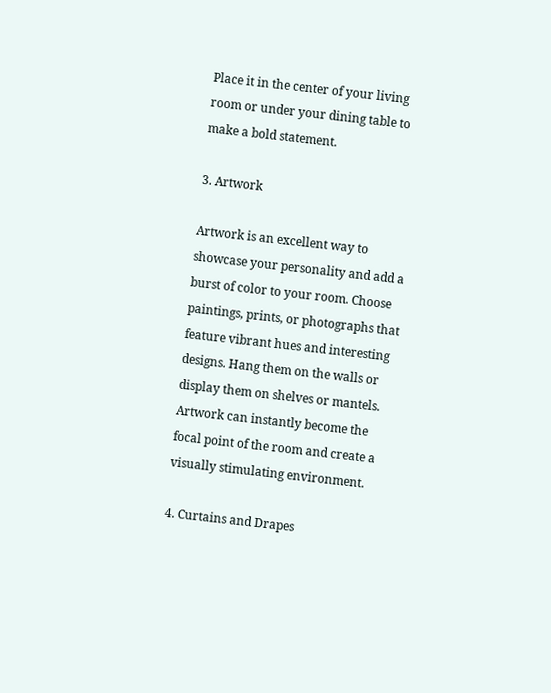Place it in the center of your living room or under your dining table to make a bold statement.

3. Artwork

Artwork is an excellent way to showcase your personality and add a burst of color to your room. Choose paintings, prints, or photographs that feature vibrant hues and interesting designs. Hang them on the walls or display them on shelves or mantels. Artwork can instantly become the focal point of the room and create a visually stimulating environment.

4. Curtains and Drapes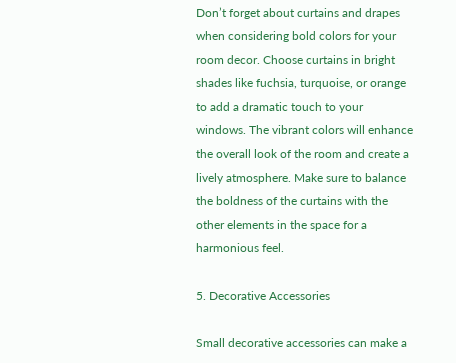Don’t forget about curtains and drapes when considering bold colors for your room decor. Choose curtains in bright shades like fuchsia, turquoise, or orange to add a dramatic touch to your windows. The vibrant colors will enhance the overall look of the room and create a lively atmosphere. Make sure to balance the boldness of the curtains with the other elements in the space for a harmonious feel.

5. Decorative Accessories

Small decorative accessories can make a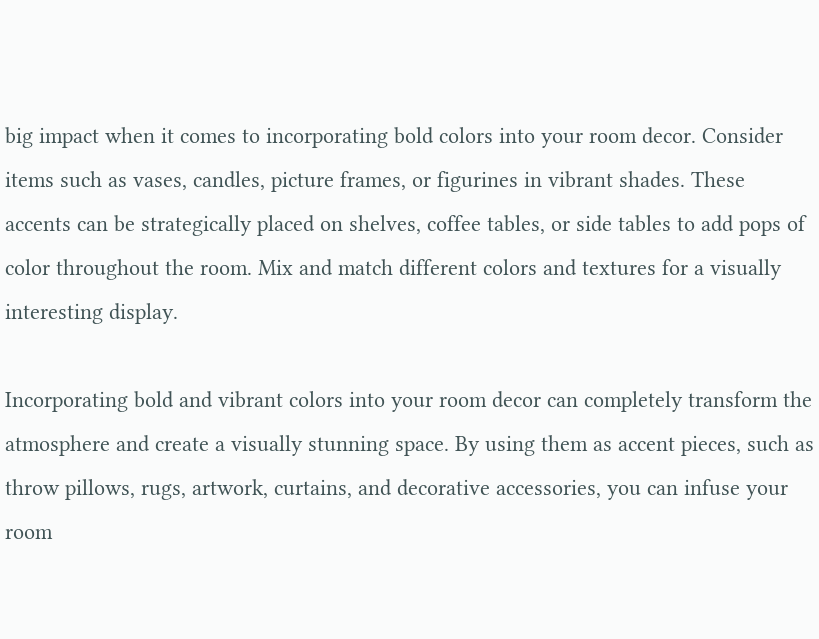big impact when it comes to incorporating bold colors into your room decor. Consider items such as vases, candles, picture frames, or figurines in vibrant shades. These accents can be strategically placed on shelves, coffee tables, or side tables to add pops of color throughout the room. Mix and match different colors and textures for a visually interesting display.

Incorporating bold and vibrant colors into your room decor can completely transform the atmosphere and create a visually stunning space. By using them as accent pieces, such as throw pillows, rugs, artwork, curtains, and decorative accessories, you can infuse your room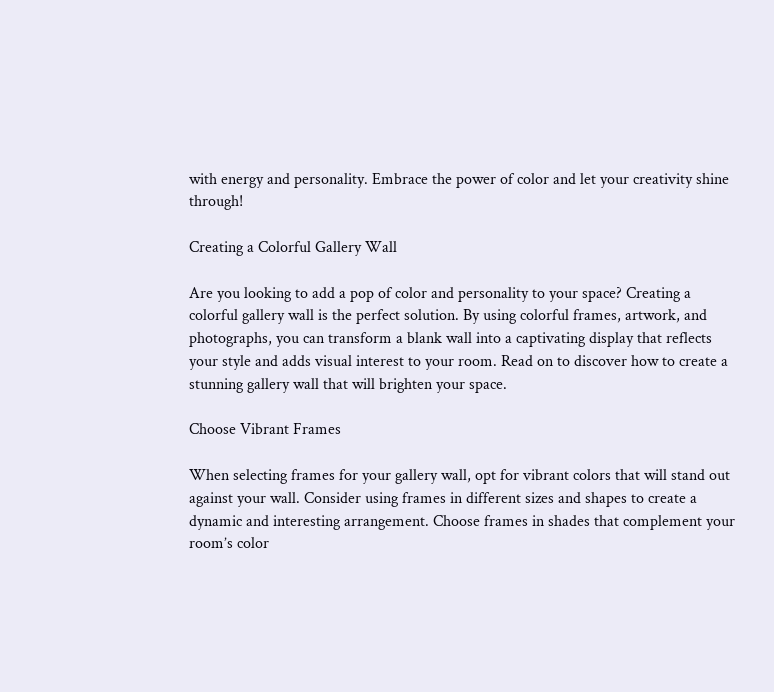with energy and personality. Embrace the power of color and let your creativity shine through!

Creating a Colorful Gallery Wall

Are you looking to add a pop of color and personality to your space? Creating a colorful gallery wall is the perfect solution. By using colorful frames, artwork, and photographs, you can transform a blank wall into a captivating display that reflects your style and adds visual interest to your room. Read on to discover how to create a stunning gallery wall that will brighten your space.

Choose Vibrant Frames

When selecting frames for your gallery wall, opt for vibrant colors that will stand out against your wall. Consider using frames in different sizes and shapes to create a dynamic and interesting arrangement. Choose frames in shades that complement your room’s color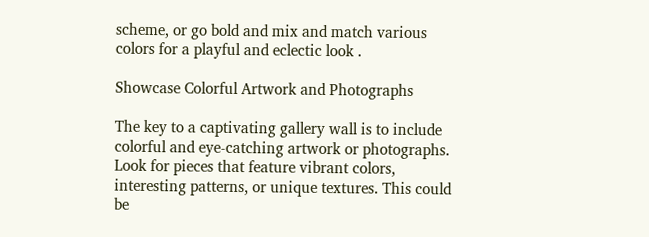scheme, or go bold and mix and match various colors for a playful and eclectic look .

Showcase Colorful Artwork and Photographs

The key to a captivating gallery wall is to include colorful and eye-catching artwork or photographs. Look for pieces that feature vibrant colors, interesting patterns, or unique textures. This could be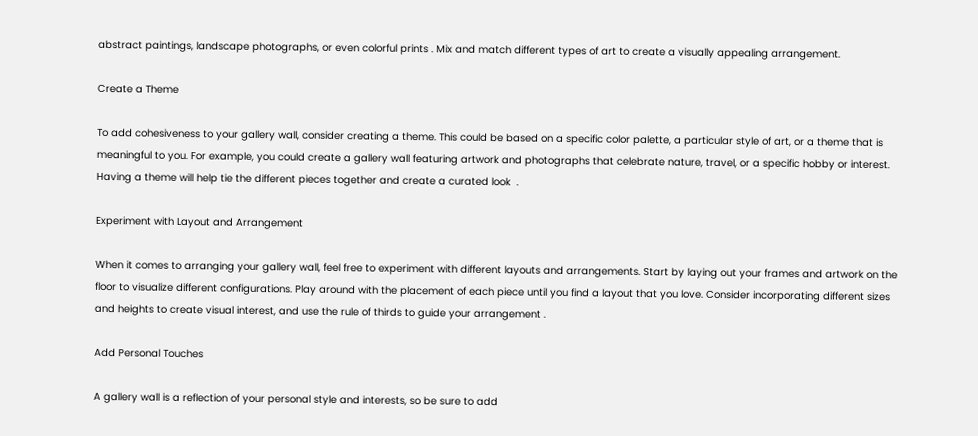abstract paintings, landscape photographs, or even colorful prints . Mix and match different types of art to create a visually appealing arrangement.

Create a Theme

To add cohesiveness to your gallery wall, consider creating a theme. This could be based on a specific color palette, a particular style of art, or a theme that is meaningful to you. For example, you could create a gallery wall featuring artwork and photographs that celebrate nature, travel, or a specific hobby or interest. Having a theme will help tie the different pieces together and create a curated look  .

Experiment with Layout and Arrangement

When it comes to arranging your gallery wall, feel free to experiment with different layouts and arrangements. Start by laying out your frames and artwork on the floor to visualize different configurations. Play around with the placement of each piece until you find a layout that you love. Consider incorporating different sizes and heights to create visual interest, and use the rule of thirds to guide your arrangement .

Add Personal Touches

A gallery wall is a reflection of your personal style and interests, so be sure to add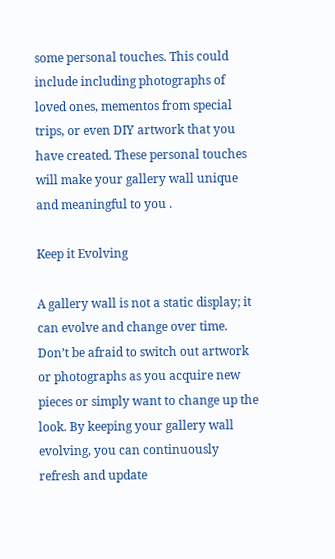some personal touches. This could include including photographs of loved ones, mementos from special trips, or even DIY artwork that you have created. These personal touches will make your gallery wall unique and meaningful to you .

Keep it Evolving

A gallery wall is not a static display; it can evolve and change over time. Don’t be afraid to switch out artwork or photographs as you acquire new pieces or simply want to change up the look. By keeping your gallery wall evolving, you can continuously refresh and update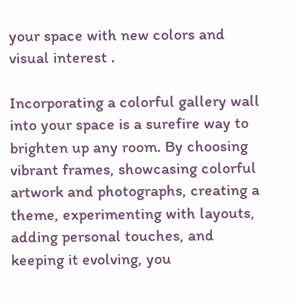your space with new colors and visual interest .

Incorporating a colorful gallery wall into your space is a surefire way to brighten up any room. By choosing vibrant frames, showcasing colorful artwork and photographs, creating a theme, experimenting with layouts, adding personal touches, and keeping it evolving, you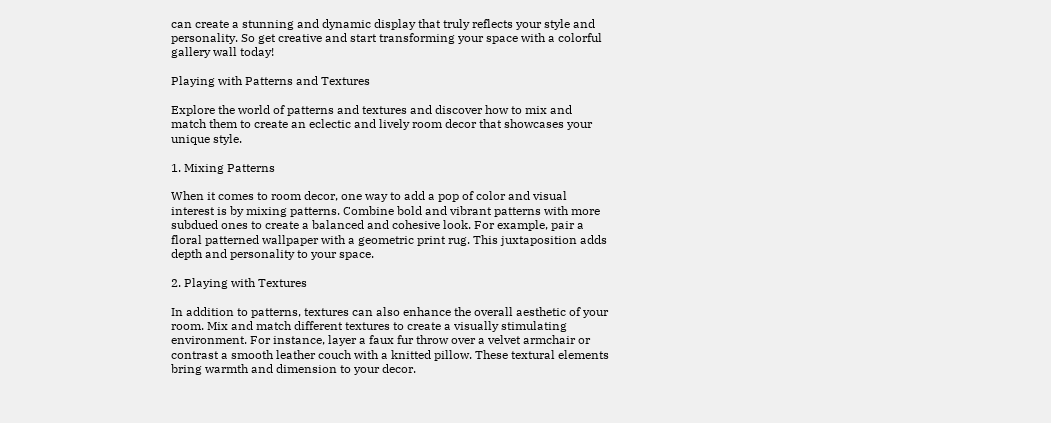can create a stunning and dynamic display that truly reflects your style and personality. So get creative and start transforming your space with a colorful gallery wall today!

Playing with Patterns and Textures

Explore the world of patterns and textures and discover how to mix and match them to create an eclectic and lively room decor that showcases your unique style.

1. Mixing Patterns

When it comes to room decor, one way to add a pop of color and visual interest is by mixing patterns. Combine bold and vibrant patterns with more subdued ones to create a balanced and cohesive look. For example, pair a floral patterned wallpaper with a geometric print rug. This juxtaposition adds depth and personality to your space.

2. Playing with Textures

In addition to patterns, textures can also enhance the overall aesthetic of your room. Mix and match different textures to create a visually stimulating environment. For instance, layer a faux fur throw over a velvet armchair or contrast a smooth leather couch with a knitted pillow. These textural elements bring warmth and dimension to your decor.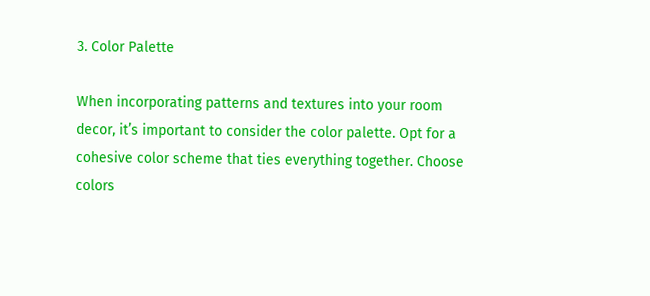3. Color Palette

When incorporating patterns and textures into your room decor, it’s important to consider the color palette. Opt for a cohesive color scheme that ties everything together. Choose colors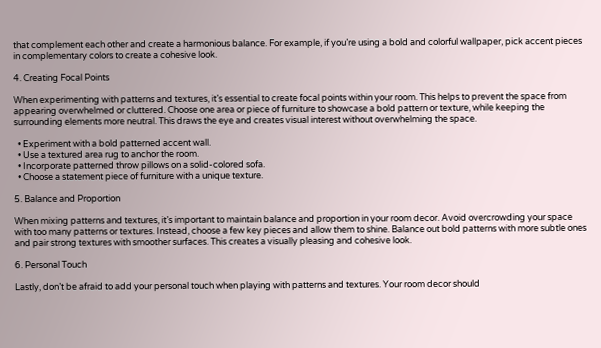that complement each other and create a harmonious balance. For example, if you’re using a bold and colorful wallpaper, pick accent pieces in complementary colors to create a cohesive look.

4. Creating Focal Points

When experimenting with patterns and textures, it’s essential to create focal points within your room. This helps to prevent the space from appearing overwhelmed or cluttered. Choose one area or piece of furniture to showcase a bold pattern or texture, while keeping the surrounding elements more neutral. This draws the eye and creates visual interest without overwhelming the space.

  • Experiment with a bold patterned accent wall.
  • Use a textured area rug to anchor the room.
  • Incorporate patterned throw pillows on a solid-colored sofa.
  • Choose a statement piece of furniture with a unique texture.

5. Balance and Proportion

When mixing patterns and textures, it’s important to maintain balance and proportion in your room decor. Avoid overcrowding your space with too many patterns or textures. Instead, choose a few key pieces and allow them to shine. Balance out bold patterns with more subtle ones and pair strong textures with smoother surfaces. This creates a visually pleasing and cohesive look.

6. Personal Touch

Lastly, don’t be afraid to add your personal touch when playing with patterns and textures. Your room decor should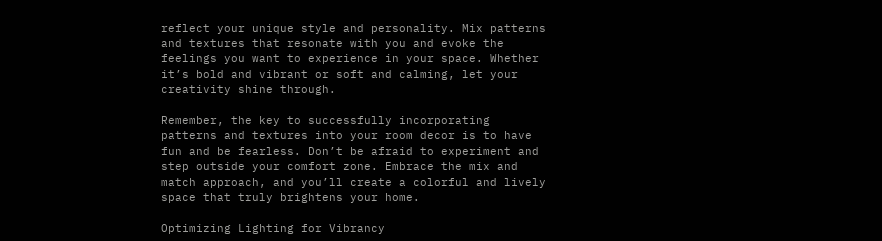reflect your unique style and personality. Mix patterns and textures that resonate with you and evoke the feelings you want to experience in your space. Whether it’s bold and vibrant or soft and calming, let your creativity shine through.

Remember, the key to successfully incorporating patterns and textures into your room decor is to have fun and be fearless. Don’t be afraid to experiment and step outside your comfort zone. Embrace the mix and match approach, and you’ll create a colorful and lively space that truly brightens your home.

Optimizing Lighting for Vibrancy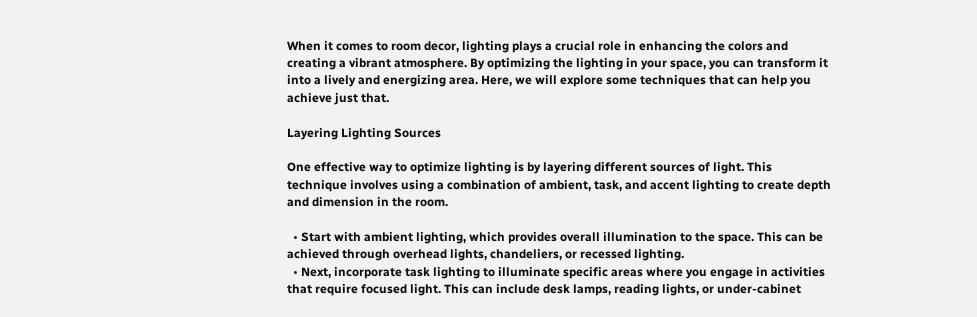When it comes to room decor, lighting plays a crucial role in enhancing the colors and creating a vibrant atmosphere. By optimizing the lighting in your space, you can transform it into a lively and energizing area. Here, we will explore some techniques that can help you achieve just that.

Layering Lighting Sources

One effective way to optimize lighting is by layering different sources of light. This technique involves using a combination of ambient, task, and accent lighting to create depth and dimension in the room.

  • Start with ambient lighting, which provides overall illumination to the space. This can be achieved through overhead lights, chandeliers, or recessed lighting.
  • Next, incorporate task lighting to illuminate specific areas where you engage in activities that require focused light. This can include desk lamps, reading lights, or under-cabinet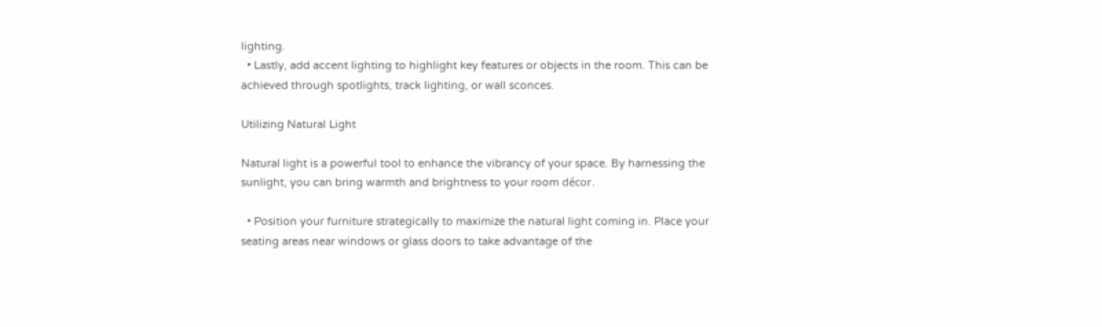lighting.
  • Lastly, add accent lighting to highlight key features or objects in the room. This can be achieved through spotlights, track lighting, or wall sconces.

Utilizing Natural Light

Natural light is a powerful tool to enhance the vibrancy of your space. By harnessing the sunlight, you can bring warmth and brightness to your room décor.

  • Position your furniture strategically to maximize the natural light coming in. Place your seating areas near windows or glass doors to take advantage of the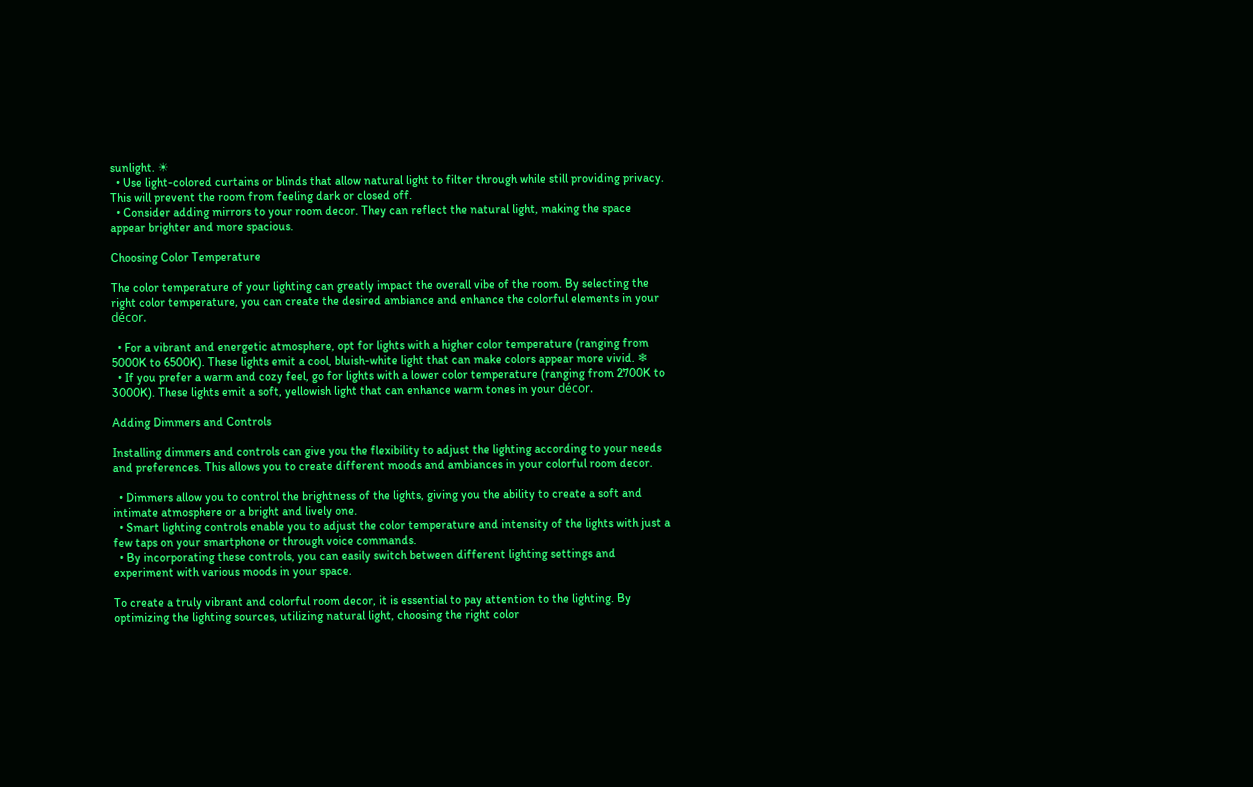sunlight. ☀
  • Use light-colored curtains or blinds that allow natural light to filter through while still providing privacy. This will prevent the room from feeling dark or closed off.
  • Consider adding mirrors to your room decor. They can reflect the natural light, making the space appear brighter and more spacious.

Choosing Color Temperature

The color temperature of your lighting can greatly impact the overall vibe of the room. By selecting the right color temperature, you can create the desired ambiance and enhance the colorful elements in your décor.

  • For a vibrant and energetic atmosphere, opt for lights with a higher color temperature (ranging from 5000K to 6500K). These lights emit a cool, bluish-white light that can make colors appear more vivid. ❄
  • If you prefer a warm and cozy feel, go for lights with a lower color temperature (ranging from 2700K to 3000K). These lights emit a soft, yellowish light that can enhance warm tones in your décor.

Adding Dimmers and Controls

Installing dimmers and controls can give you the flexibility to adjust the lighting according to your needs and preferences. This allows you to create different moods and ambiances in your colorful room decor.

  • Dimmers allow you to control the brightness of the lights, giving you the ability to create a soft and intimate atmosphere or a bright and lively one.
  • Smart lighting controls enable you to adjust the color temperature and intensity of the lights with just a few taps on your smartphone or through voice commands.
  • By incorporating these controls, you can easily switch between different lighting settings and experiment with various moods in your space.

To create a truly vibrant and colorful room decor, it is essential to pay attention to the lighting. By optimizing the lighting sources, utilizing natural light, choosing the right color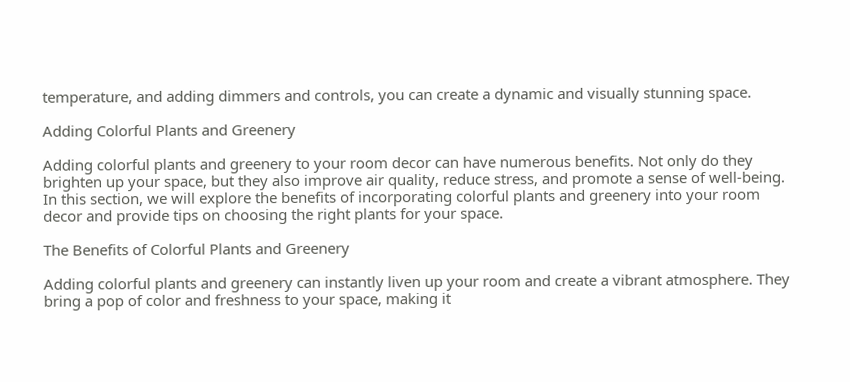temperature, and adding dimmers and controls, you can create a dynamic and visually stunning space.

Adding Colorful Plants and Greenery

Adding colorful plants and greenery to your room decor can have numerous benefits. Not only do they brighten up your space, but they also improve air quality, reduce stress, and promote a sense of well-being. In this section, we will explore the benefits of incorporating colorful plants and greenery into your room decor and provide tips on choosing the right plants for your space.

The Benefits of Colorful Plants and Greenery

Adding colorful plants and greenery can instantly liven up your room and create a vibrant atmosphere. They bring a pop of color and freshness to your space, making it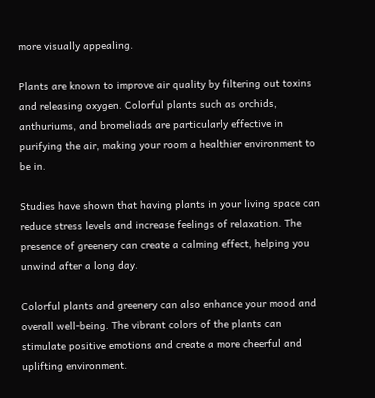more visually appealing.

Plants are known to improve air quality by filtering out toxins and releasing oxygen. Colorful plants such as orchids, anthuriums, and bromeliads are particularly effective in purifying the air, making your room a healthier environment to be in.

Studies have shown that having plants in your living space can reduce stress levels and increase feelings of relaxation. The presence of greenery can create a calming effect, helping you unwind after a long day.

Colorful plants and greenery can also enhance your mood and overall well-being. The vibrant colors of the plants can stimulate positive emotions and create a more cheerful and uplifting environment.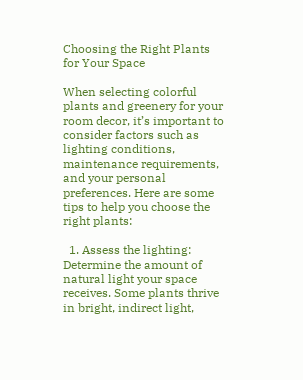Choosing the Right Plants for Your Space

When selecting colorful plants and greenery for your room decor, it’s important to consider factors such as lighting conditions, maintenance requirements, and your personal preferences. Here are some tips to help you choose the right plants:

  1. Assess the lighting: Determine the amount of natural light your space receives. Some plants thrive in bright, indirect light,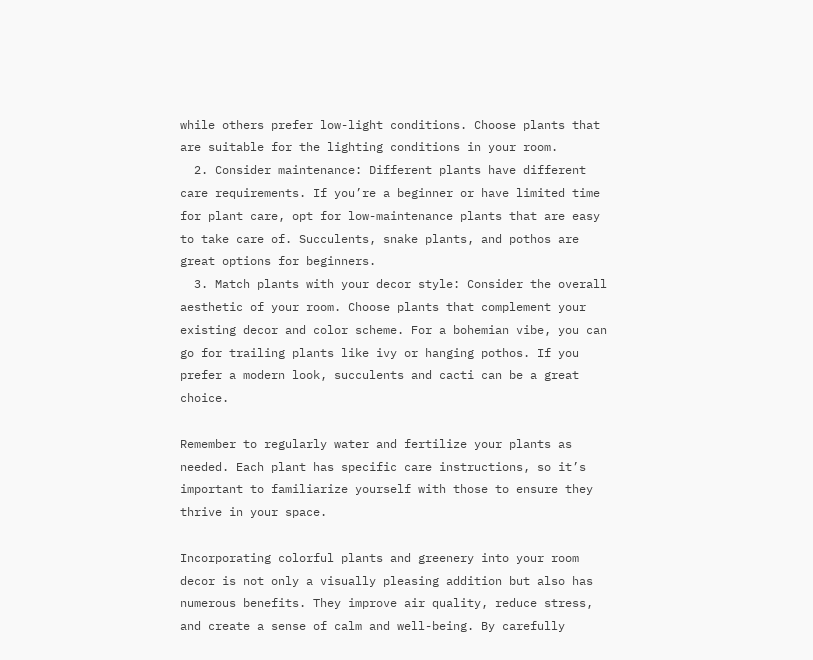while others prefer low-light conditions. Choose plants that are suitable for the lighting conditions in your room.
  2. Consider maintenance: Different plants have different care requirements. If you’re a beginner or have limited time for plant care, opt for low-maintenance plants that are easy to take care of. Succulents, snake plants, and pothos are great options for beginners.
  3. Match plants with your decor style: Consider the overall aesthetic of your room. Choose plants that complement your existing decor and color scheme. For a bohemian vibe, you can go for trailing plants like ivy or hanging pothos. If you prefer a modern look, succulents and cacti can be a great choice.

Remember to regularly water and fertilize your plants as needed. Each plant has specific care instructions, so it’s important to familiarize yourself with those to ensure they thrive in your space.

Incorporating colorful plants and greenery into your room decor is not only a visually pleasing addition but also has numerous benefits. They improve air quality, reduce stress, and create a sense of calm and well-being. By carefully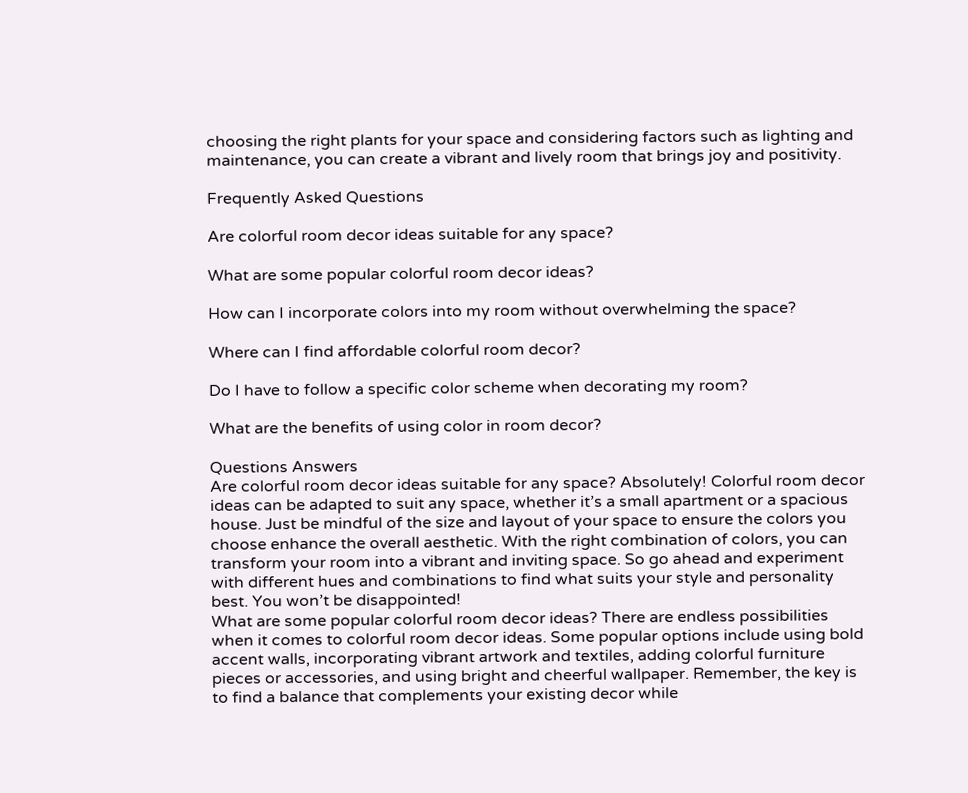choosing the right plants for your space and considering factors such as lighting and maintenance, you can create a vibrant and lively room that brings joy and positivity.

Frequently Asked Questions

Are colorful room decor ideas suitable for any space?

What are some popular colorful room decor ideas?

How can I incorporate colors into my room without overwhelming the space?

Where can I find affordable colorful room decor?

Do I have to follow a specific color scheme when decorating my room?

What are the benefits of using color in room decor?

Questions Answers
Are colorful room decor ideas suitable for any space? Absolutely! Colorful room decor ideas can be adapted to suit any space, whether it’s a small apartment or a spacious house. Just be mindful of the size and layout of your space to ensure the colors you choose enhance the overall aesthetic. With the right combination of colors, you can transform your room into a vibrant and inviting space. So go ahead and experiment with different hues and combinations to find what suits your style and personality best. You won’t be disappointed!
What are some popular colorful room decor ideas? There are endless possibilities when it comes to colorful room decor ideas. Some popular options include using bold accent walls, incorporating vibrant artwork and textiles, adding colorful furniture pieces or accessories, and using bright and cheerful wallpaper. Remember, the key is to find a balance that complements your existing decor while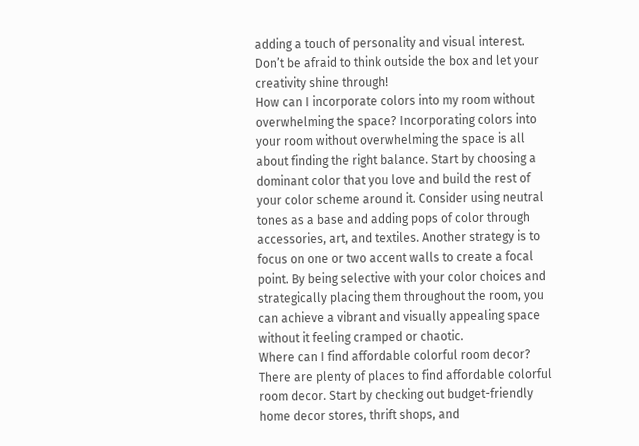adding a touch of personality and visual interest. Don’t be afraid to think outside the box and let your creativity shine through!
How can I incorporate colors into my room without overwhelming the space? Incorporating colors into your room without overwhelming the space is all about finding the right balance. Start by choosing a dominant color that you love and build the rest of your color scheme around it. Consider using neutral tones as a base and adding pops of color through accessories, art, and textiles. Another strategy is to focus on one or two accent walls to create a focal point. By being selective with your color choices and strategically placing them throughout the room, you can achieve a vibrant and visually appealing space without it feeling cramped or chaotic.
Where can I find affordable colorful room decor? There are plenty of places to find affordable colorful room decor. Start by checking out budget-friendly home decor stores, thrift shops, and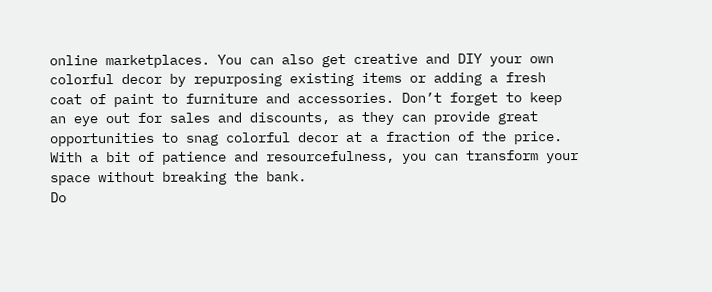online marketplaces. You can also get creative and DIY your own colorful decor by repurposing existing items or adding a fresh coat of paint to furniture and accessories. Don’t forget to keep an eye out for sales and discounts, as they can provide great opportunities to snag colorful decor at a fraction of the price. With a bit of patience and resourcefulness, you can transform your space without breaking the bank.
Do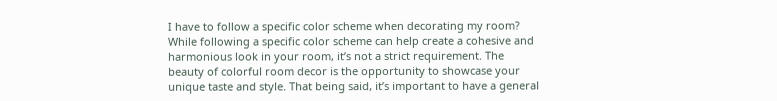I have to follow a specific color scheme when decorating my room? While following a specific color scheme can help create a cohesive and harmonious look in your room, it’s not a strict requirement. The beauty of colorful room decor is the opportunity to showcase your unique taste and style. That being said, it’s important to have a general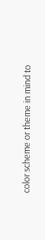color scheme or theme in mind to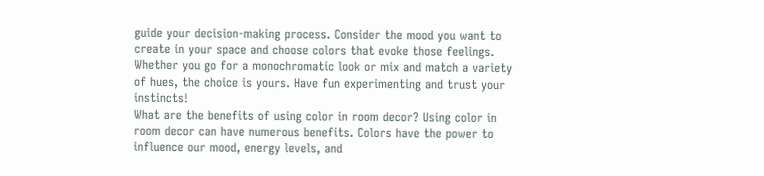guide your decision-making process. Consider the mood you want to create in your space and choose colors that evoke those feelings. Whether you go for a monochromatic look or mix and match a variety of hues, the choice is yours. Have fun experimenting and trust your instincts!
What are the benefits of using color in room decor? Using color in room decor can have numerous benefits. Colors have the power to influence our mood, energy levels, and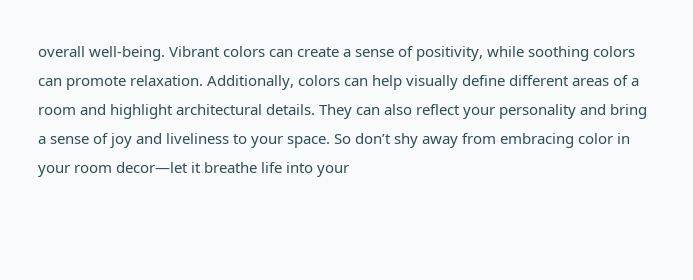overall well-being. Vibrant colors can create a sense of positivity, while soothing colors can promote relaxation. Additionally, colors can help visually define different areas of a room and highlight architectural details. They can also reflect your personality and bring a sense of joy and liveliness to your space. So don’t shy away from embracing color in your room decor—let it breathe life into your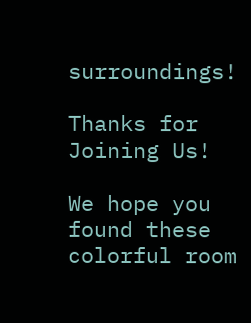surroundings!

Thanks for Joining Us!

We hope you found these colorful room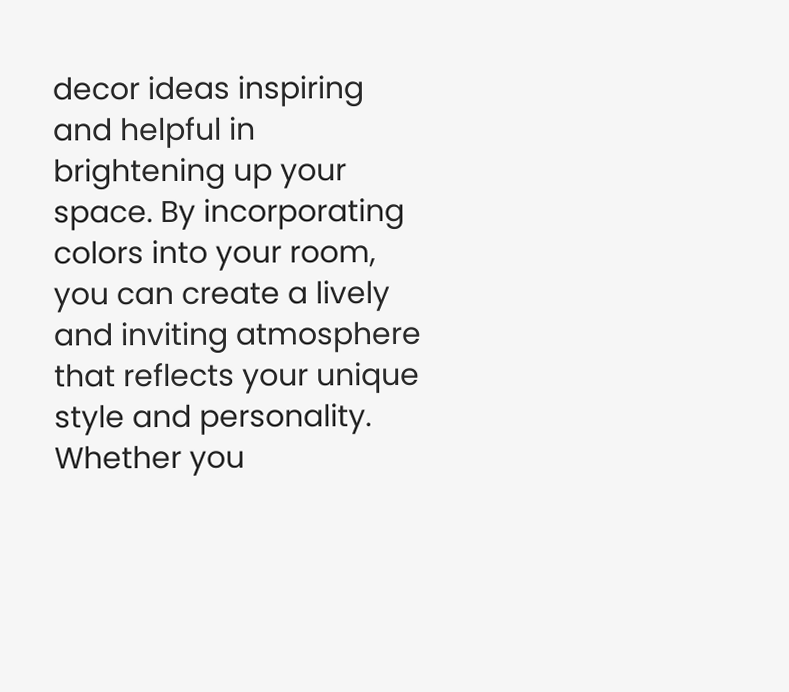decor ideas inspiring and helpful in brightening up your space. By incorporating colors into your room, you can create a lively and inviting atmosphere that reflects your unique style and personality. Whether you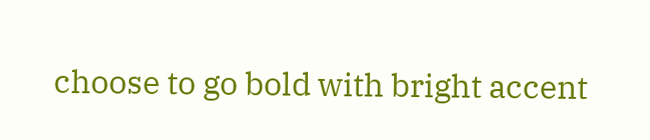choose to go bold with bright accent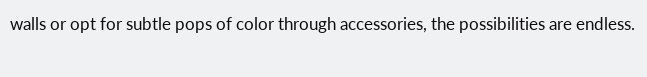walls or opt for subtle pops of color through accessories, the possibilities are endless.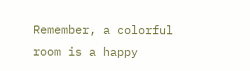Remember, a colorful room is a happy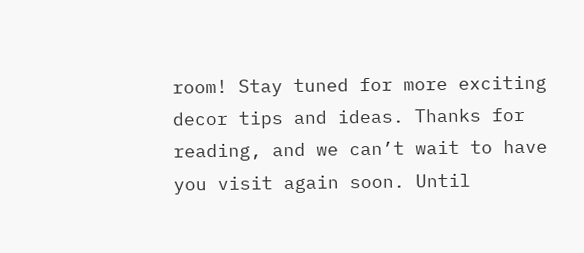room! Stay tuned for more exciting decor tips and ideas. Thanks for reading, and we can’t wait to have you visit again soon. Until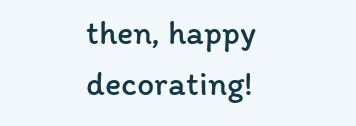then, happy decorating!